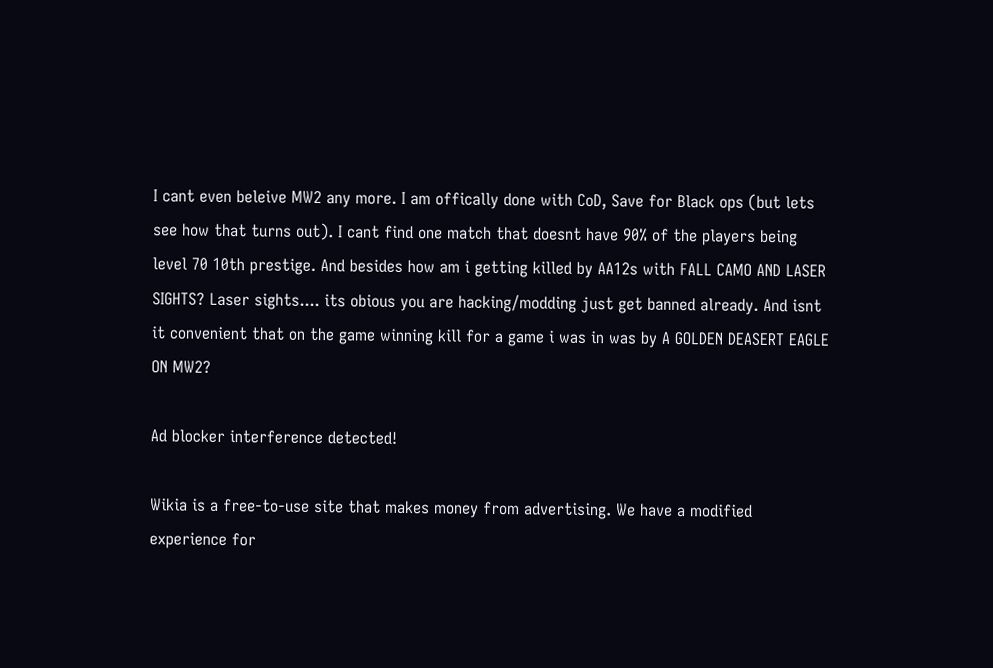I cant even beleive MW2 any more. I am offically done with CoD, Save for Black ops (but lets see how that turns out). I cant find one match that doesnt have 90% of the players being level 70 10th prestige. And besides how am i getting killed by AA12s with FALL CAMO AND LASER SIGHTS? Laser sights.... its obious you are hacking/modding just get banned already. And isnt it convenient that on the game winning kill for a game i was in was by A GOLDEN DEASERT EAGLE ON MW2?

Ad blocker interference detected!

Wikia is a free-to-use site that makes money from advertising. We have a modified experience for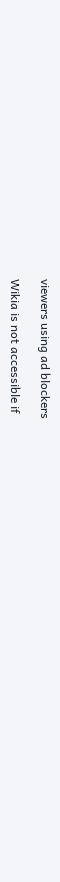viewers using ad blockers

Wikia is not accessible if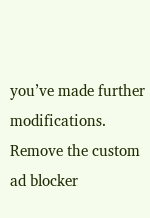you’ve made further modifications. Remove the custom ad blocker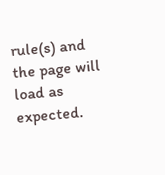rule(s) and the page will load as expected.